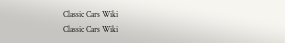Classic Cars Wiki
Classic Cars Wiki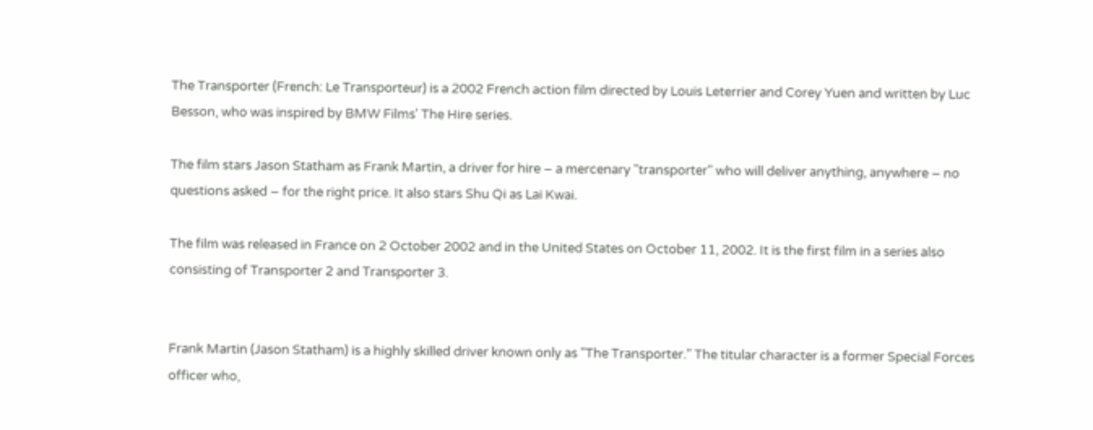The Transporter (French: Le Transporteur) is a 2002 French action film directed by Louis Leterrier and Corey Yuen and written by Luc Besson, who was inspired by BMW Films' The Hire series.

The film stars Jason Statham as Frank Martin, a driver for hire – a mercenary "transporter" who will deliver anything, anywhere – no questions asked – for the right price. It also stars Shu Qi as Lai Kwai.

The film was released in France on 2 October 2002 and in the United States on October 11, 2002. It is the first film in a series also consisting of Transporter 2 and Transporter 3.


Frank Martin (Jason Statham) is a highly skilled driver known only as "The Transporter." The titular character is a former Special Forces officer who,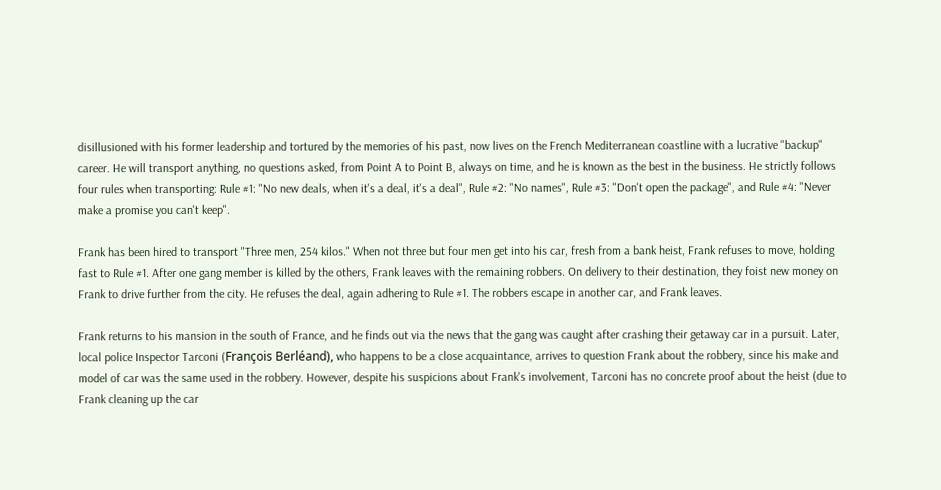disillusioned with his former leadership and tortured by the memories of his past, now lives on the French Mediterranean coastline with a lucrative "backup" career. He will transport anything, no questions asked, from Point A to Point B, always on time, and he is known as the best in the business. He strictly follows four rules when transporting: Rule #1: "No new deals, when it's a deal, it's a deal", Rule #2: "No names", Rule #3: "Don't open the package", and Rule #4: "Never make a promise you can't keep".

Frank has been hired to transport "Three men, 254 kilos." When not three but four men get into his car, fresh from a bank heist, Frank refuses to move, holding fast to Rule #1. After one gang member is killed by the others, Frank leaves with the remaining robbers. On delivery to their destination, they foist new money on Frank to drive further from the city. He refuses the deal, again adhering to Rule #1. The robbers escape in another car, and Frank leaves.

Frank returns to his mansion in the south of France, and he finds out via the news that the gang was caught after crashing their getaway car in a pursuit. Later, local police Inspector Tarconi (François Berléand), who happens to be a close acquaintance, arrives to question Frank about the robbery, since his make and model of car was the same used in the robbery. However, despite his suspicions about Frank's involvement, Tarconi has no concrete proof about the heist (due to Frank cleaning up the car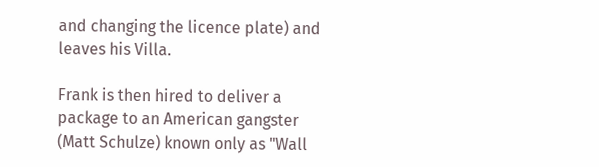and changing the licence plate) and leaves his Villa.

Frank is then hired to deliver a package to an American gangster (Matt Schulze) known only as "Wall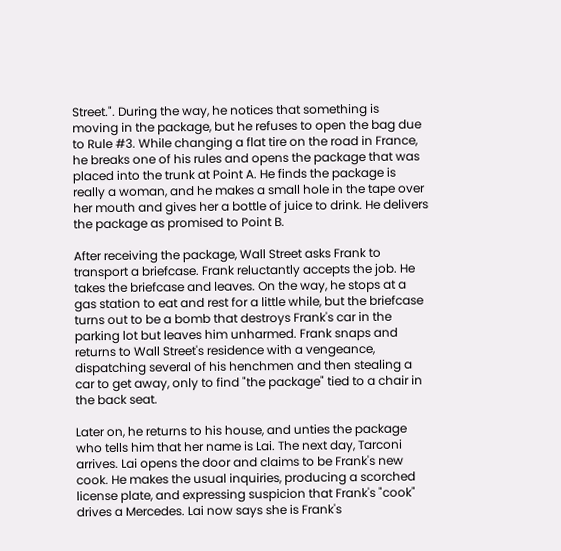Street.". During the way, he notices that something is moving in the package, but he refuses to open the bag due to Rule #3. While changing a flat tire on the road in France, he breaks one of his rules and opens the package that was placed into the trunk at Point A. He finds the package is really a woman, and he makes a small hole in the tape over her mouth and gives her a bottle of juice to drink. He delivers the package as promised to Point B.

After receiving the package, Wall Street asks Frank to transport a briefcase. Frank reluctantly accepts the job. He takes the briefcase and leaves. On the way, he stops at a gas station to eat and rest for a little while, but the briefcase turns out to be a bomb that destroys Frank's car in the parking lot but leaves him unharmed. Frank snaps and returns to Wall Street's residence with a vengeance, dispatching several of his henchmen and then stealing a car to get away, only to find "the package" tied to a chair in the back seat.

Later on, he returns to his house, and unties the package who tells him that her name is Lai. The next day, Tarconi arrives. Lai opens the door and claims to be Frank's new cook. He makes the usual inquiries, producing a scorched license plate, and expressing suspicion that Frank's "cook" drives a Mercedes. Lai now says she is Frank's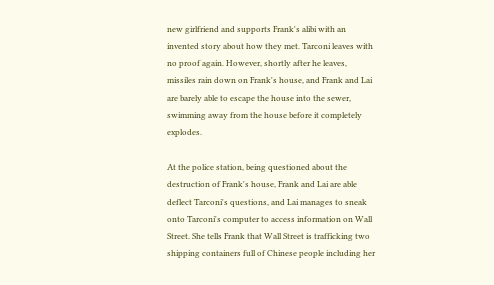new girlfriend and supports Frank's alibi with an invented story about how they met. Tarconi leaves with no proof again. However, shortly after he leaves, missiles rain down on Frank's house, and Frank and Lai are barely able to escape the house into the sewer, swimming away from the house before it completely explodes.

At the police station, being questioned about the destruction of Frank's house, Frank and Lai are able deflect Tarconi's questions, and Lai manages to sneak onto Tarconi's computer to access information on Wall Street. She tells Frank that Wall Street is trafficking two shipping containers full of Chinese people including her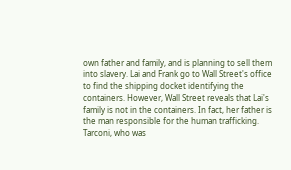own father and family, and is planning to sell them into slavery. Lai and Frank go to Wall Street's office to find the shipping docket identifying the containers. However, Wall Street reveals that Lai's family is not in the containers. In fact, her father is the man responsible for the human trafficking. Tarconi, who was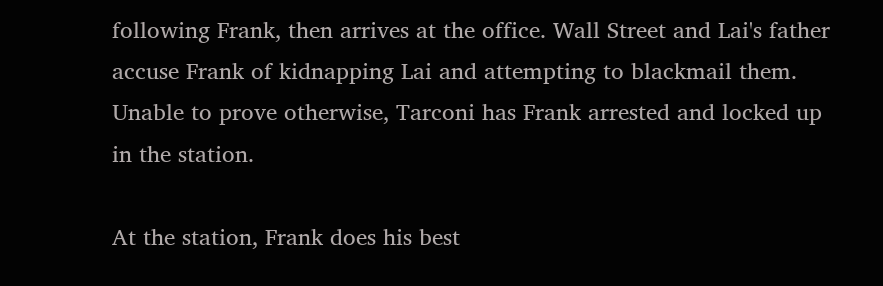following Frank, then arrives at the office. Wall Street and Lai's father accuse Frank of kidnapping Lai and attempting to blackmail them. Unable to prove otherwise, Tarconi has Frank arrested and locked up in the station.

At the station, Frank does his best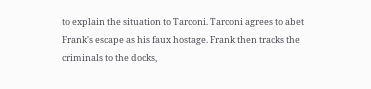to explain the situation to Tarconi. Tarconi agrees to abet Frank's escape as his faux hostage. Frank then tracks the criminals to the docks,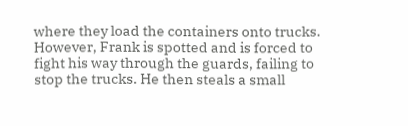where they load the containers onto trucks. However, Frank is spotted and is forced to fight his way through the guards, failing to stop the trucks. He then steals a small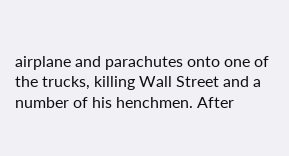airplane and parachutes onto one of the trucks, killing Wall Street and a number of his henchmen. After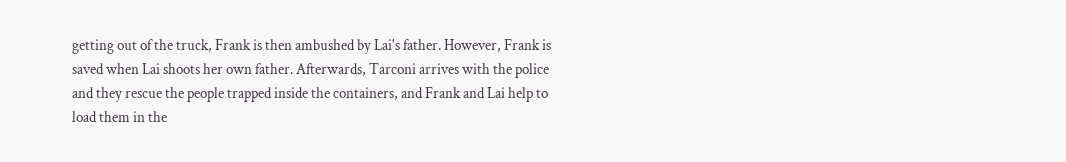getting out of the truck, Frank is then ambushed by Lai's father. However, Frank is saved when Lai shoots her own father. Afterwards, Tarconi arrives with the police and they rescue the people trapped inside the containers, and Frank and Lai help to load them in the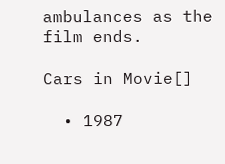ambulances as the film ends.

Cars in Movie[]

  • 1987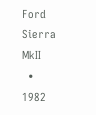Ford Sierra MkII
  • 1982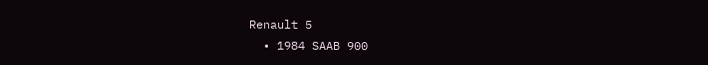Renault 5
  • 1984 SAAB 900